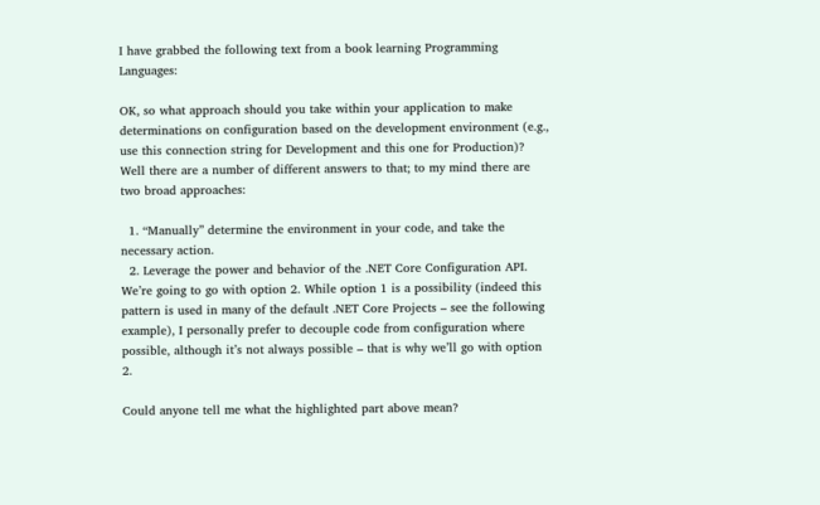I have grabbed the following text from a book learning Programming Languages:

OK, so what approach should you take within your application to make determinations on configuration based on the development environment (e.g., use this connection string for Development and this one for Production)? Well there are a number of different answers to that; to my mind there are two broad approaches:

  1. “Manually” determine the environment in your code, and take the necessary action.
  2. Leverage the power and behavior of the .NET Core Configuration API. We’re going to go with option 2. While option 1 is a possibility (indeed this pattern is used in many of the default .NET Core Projects – see the following example), I personally prefer to decouple code from configuration where possible, although it’s not always possible – that is why we’ll go with option 2.

Could anyone tell me what the highlighted part above mean?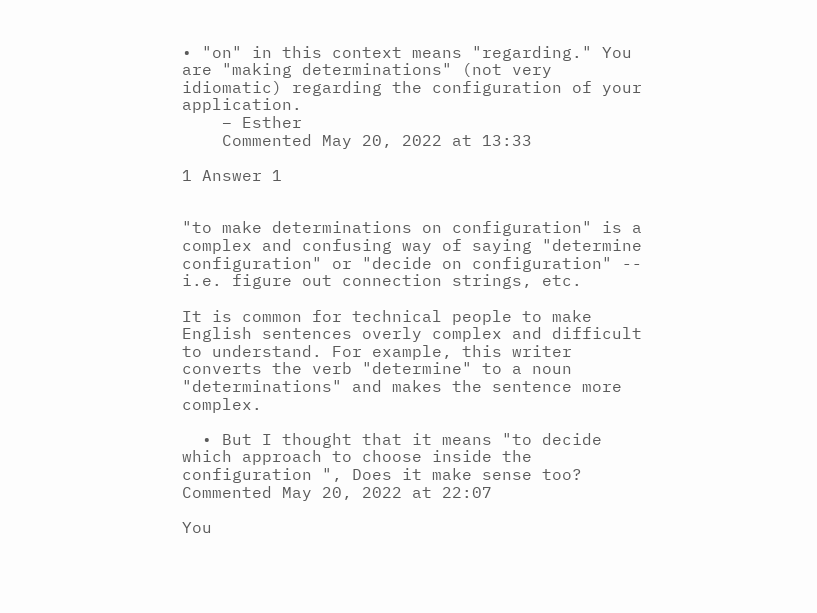• "on" in this context means "regarding." You are "making determinations" (not very idiomatic) regarding the configuration of your application.
    – Esther
    Commented May 20, 2022 at 13:33

1 Answer 1


"to make determinations on configuration" is a complex and confusing way of saying "determine configuration" or "decide on configuration" -- i.e. figure out connection strings, etc.

It is common for technical people to make English sentences overly complex and difficult to understand. For example, this writer converts the verb "determine" to a noun "determinations" and makes the sentence more complex.

  • But I thought that it means "to decide which approach to choose inside the configuration ", Does it make sense too? Commented May 20, 2022 at 22:07

You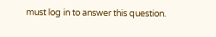must log in to answer this question.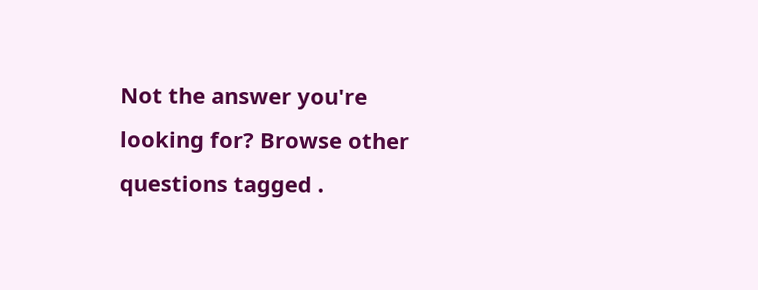Not the answer you're looking for? Browse other questions tagged .